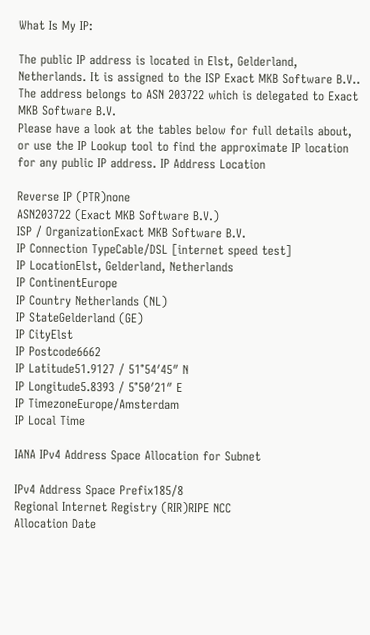What Is My IP:

The public IP address is located in Elst, Gelderland, Netherlands. It is assigned to the ISP Exact MKB Software B.V.. The address belongs to ASN 203722 which is delegated to Exact MKB Software B.V.
Please have a look at the tables below for full details about, or use the IP Lookup tool to find the approximate IP location for any public IP address. IP Address Location

Reverse IP (PTR)none
ASN203722 (Exact MKB Software B.V.)
ISP / OrganizationExact MKB Software B.V.
IP Connection TypeCable/DSL [internet speed test]
IP LocationElst, Gelderland, Netherlands
IP ContinentEurope
IP Country Netherlands (NL)
IP StateGelderland (GE)
IP CityElst
IP Postcode6662
IP Latitude51.9127 / 51°54′45″ N
IP Longitude5.8393 / 5°50′21″ E
IP TimezoneEurope/Amsterdam
IP Local Time

IANA IPv4 Address Space Allocation for Subnet

IPv4 Address Space Prefix185/8
Regional Internet Registry (RIR)RIPE NCC
Allocation Date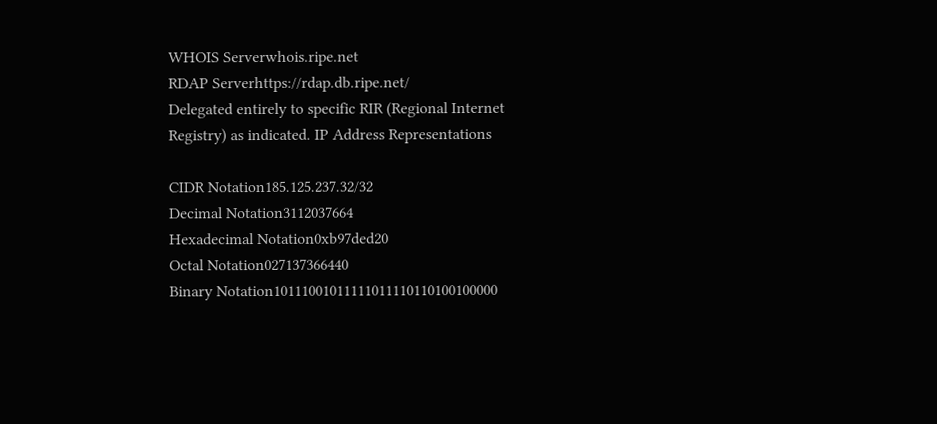WHOIS Serverwhois.ripe.net
RDAP Serverhttps://rdap.db.ripe.net/
Delegated entirely to specific RIR (Regional Internet Registry) as indicated. IP Address Representations

CIDR Notation185.125.237.32/32
Decimal Notation3112037664
Hexadecimal Notation0xb97ded20
Octal Notation027137366440
Binary Notation10111001011111011110110100100000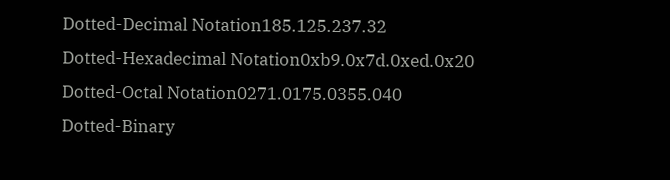Dotted-Decimal Notation185.125.237.32
Dotted-Hexadecimal Notation0xb9.0x7d.0xed.0x20
Dotted-Octal Notation0271.0175.0355.040
Dotted-Binary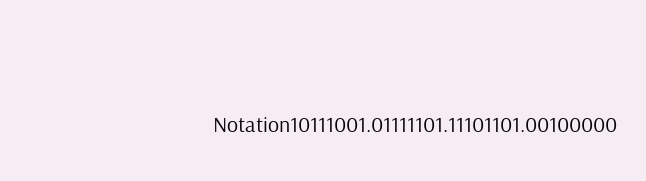Notation10111001.01111101.11101101.00100000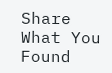Share What You Found